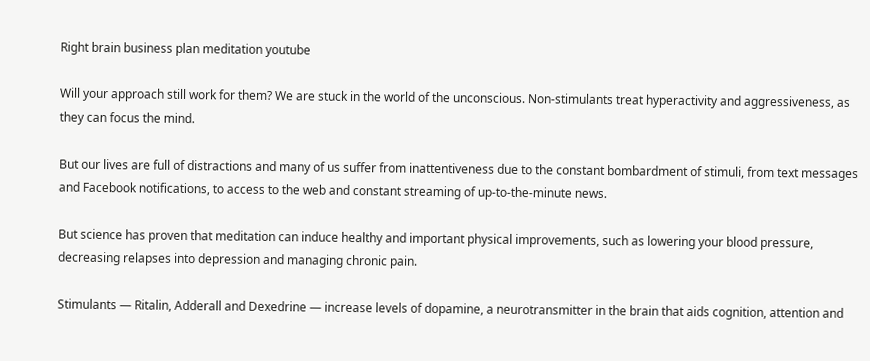Right brain business plan meditation youtube

Will your approach still work for them? We are stuck in the world of the unconscious. Non-stimulants treat hyperactivity and aggressiveness, as they can focus the mind.

But our lives are full of distractions and many of us suffer from inattentiveness due to the constant bombardment of stimuli, from text messages and Facebook notifications, to access to the web and constant streaming of up-to-the-minute news.

But science has proven that meditation can induce healthy and important physical improvements, such as lowering your blood pressure, decreasing relapses into depression and managing chronic pain.

Stimulants — Ritalin, Adderall and Dexedrine — increase levels of dopamine, a neurotransmitter in the brain that aids cognition, attention and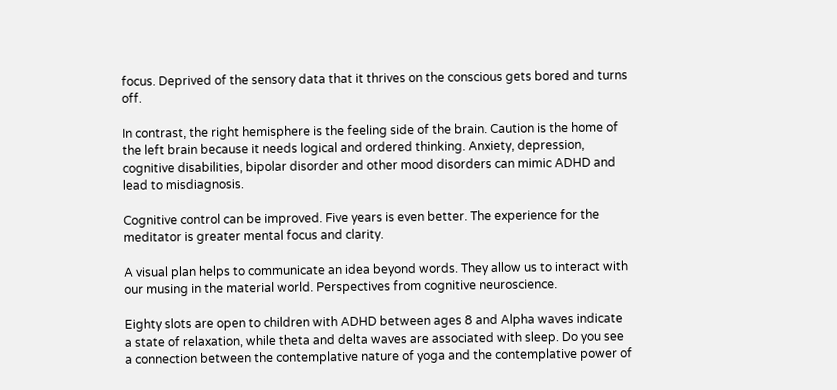focus. Deprived of the sensory data that it thrives on the conscious gets bored and turns off.

In contrast, the right hemisphere is the feeling side of the brain. Caution is the home of the left brain because it needs logical and ordered thinking. Anxiety, depression, cognitive disabilities, bipolar disorder and other mood disorders can mimic ADHD and lead to misdiagnosis.

Cognitive control can be improved. Five years is even better. The experience for the meditator is greater mental focus and clarity.

A visual plan helps to communicate an idea beyond words. They allow us to interact with our musing in the material world. Perspectives from cognitive neuroscience.

Eighty slots are open to children with ADHD between ages 8 and Alpha waves indicate a state of relaxation, while theta and delta waves are associated with sleep. Do you see a connection between the contemplative nature of yoga and the contemplative power of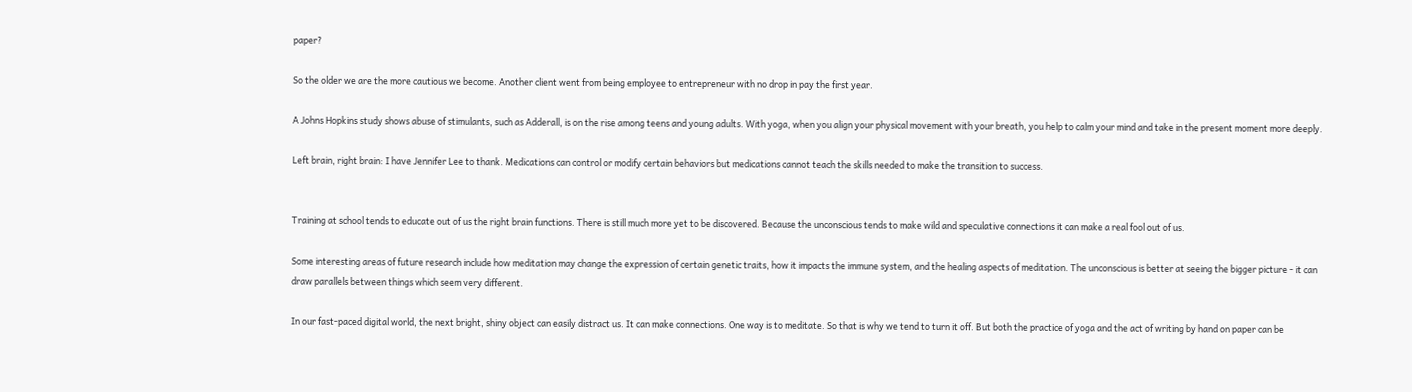paper?

So the older we are the more cautious we become. Another client went from being employee to entrepreneur with no drop in pay the first year.

A Johns Hopkins study shows abuse of stimulants, such as Adderall, is on the rise among teens and young adults. With yoga, when you align your physical movement with your breath, you help to calm your mind and take in the present moment more deeply.

Left brain, right brain: I have Jennifer Lee to thank. Medications can control or modify certain behaviors but medications cannot teach the skills needed to make the transition to success.


Training at school tends to educate out of us the right brain functions. There is still much more yet to be discovered. Because the unconscious tends to make wild and speculative connections it can make a real fool out of us.

Some interesting areas of future research include how meditation may change the expression of certain genetic traits, how it impacts the immune system, and the healing aspects of meditation. The unconscious is better at seeing the bigger picture - it can draw parallels between things which seem very different.

In our fast-paced digital world, the next bright, shiny object can easily distract us. It can make connections. One way is to meditate. So that is why we tend to turn it off. But both the practice of yoga and the act of writing by hand on paper can be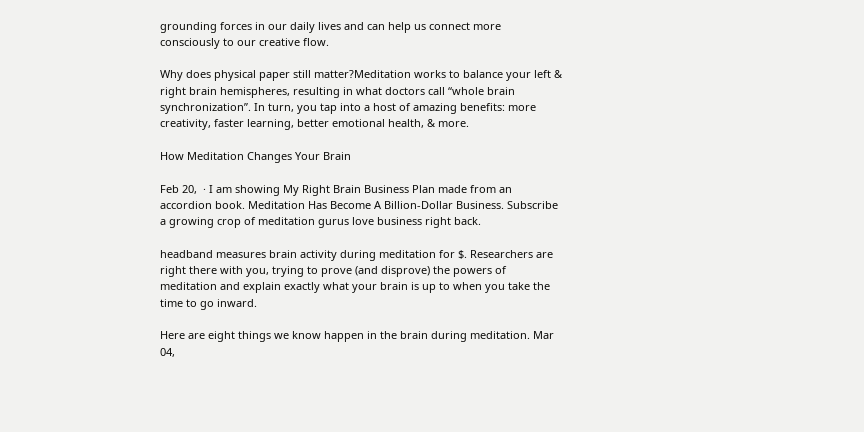grounding forces in our daily lives and can help us connect more consciously to our creative flow.

Why does physical paper still matter?Meditation works to balance your left & right brain hemispheres, resulting in what doctors call “whole brain synchronization”. In turn, you tap into a host of amazing benefits: more creativity, faster learning, better emotional health, & more.

How Meditation Changes Your Brain

Feb 20,  · I am showing My Right Brain Business Plan made from an accordion book. Meditation Has Become A Billion-Dollar Business. Subscribe a growing crop of meditation gurus love business right back.

headband measures brain activity during meditation for $. Researchers are right there with you, trying to prove (and disprove) the powers of meditation and explain exactly what your brain is up to when you take the time to go inward.

Here are eight things we know happen in the brain during meditation. Mar 04,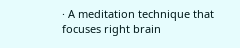· A meditation technique that focuses right brain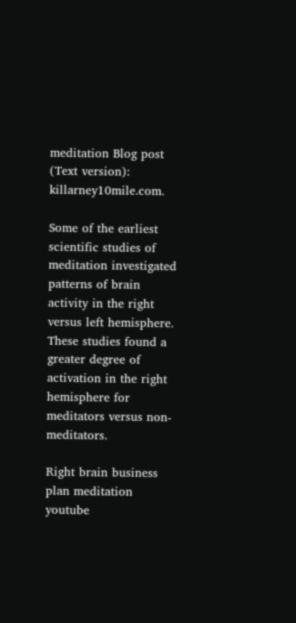meditation Blog post (Text version): killarney10mile.com.

Some of the earliest scientific studies of meditation investigated patterns of brain activity in the right versus left hemisphere. These studies found a greater degree of activation in the right hemisphere for meditators versus non-meditators.

Right brain business plan meditation youtube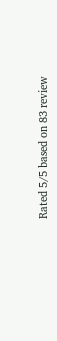Rated 5/5 based on 83 review